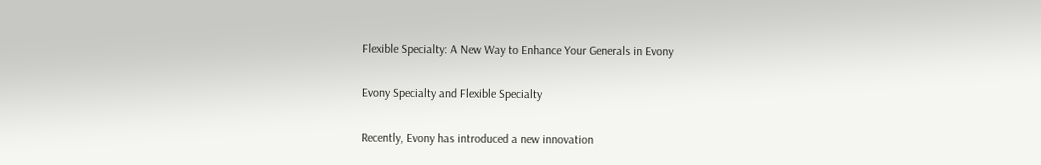Flexible Specialty: A New Way to Enhance Your Generals in Evony

Evony Specialty and Flexible Specialty

Recently, Evony has introduced a new innovation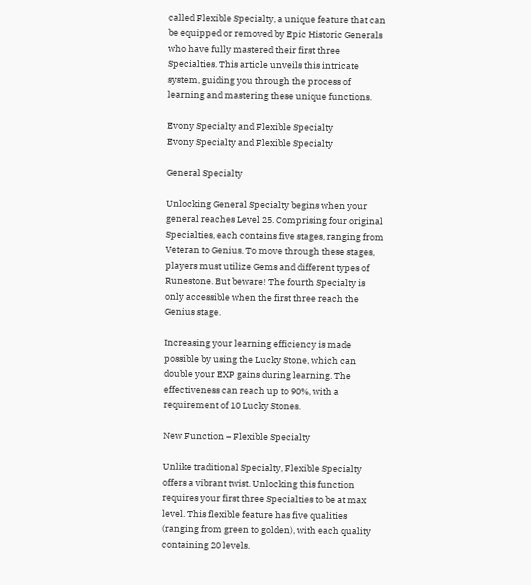called Flexible Specialty, a unique feature that can be equipped or removed by Epic Historic Generals who have fully mastered their first three Specialties. This article unveils this intricate system, guiding you through the process of learning and mastering these unique functions.

Evony Specialty and Flexible Specialty
Evony Specialty and Flexible Specialty

General Specialty

Unlocking General Specialty begins when your general reaches Level 25. Comprising four original Specialties, each contains five stages, ranging from Veteran to Genius. To move through these stages, players must utilize Gems and different types of Runestone. But beware! The fourth Specialty is only accessible when the first three reach the Genius stage.

Increasing your learning efficiency is made possible by using the Lucky Stone, which can double your EXP gains during learning. The effectiveness can reach up to 90%, with a requirement of 10 Lucky Stones.

New Function – Flexible Specialty

Unlike traditional Specialty, Flexible Specialty offers a vibrant twist. Unlocking this function requires your first three Specialties to be at max level. This flexible feature has five qualities (ranging from green to golden), with each quality containing 20 levels.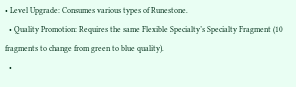• Level Upgrade: Consumes various types of Runestone.
  • Quality Promotion: Requires the same Flexible Specialty’s Specialty Fragment (10 fragments to change from green to blue quality).
  •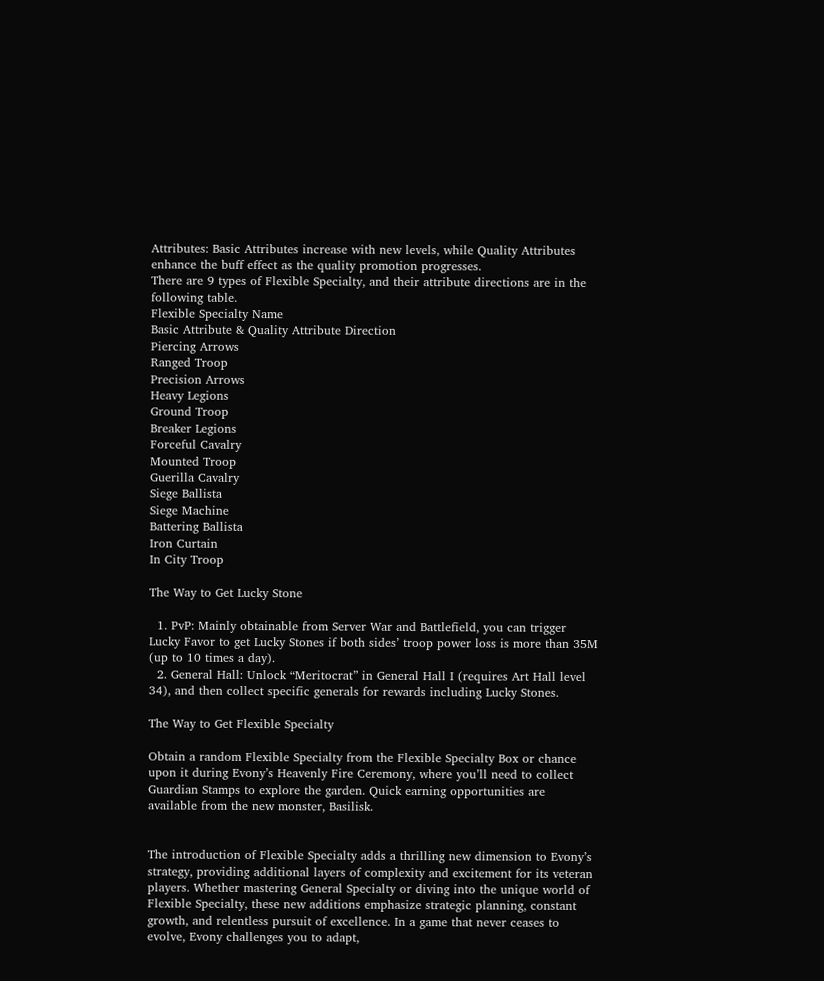Attributes: Basic Attributes increase with new levels, while Quality Attributes enhance the buff effect as the quality promotion progresses.
There are 9 types of Flexible Specialty, and their attribute directions are in the following table.
Flexible Specialty Name
Basic Attribute & Quality Attribute Direction
Piercing Arrows
Ranged Troop
Precision Arrows
Heavy Legions
Ground Troop
Breaker Legions
Forceful Cavalry
Mounted Troop
Guerilla Cavalry
Siege Ballista
Siege Machine
Battering Ballista
Iron Curtain
In City Troop

The Way to Get Lucky Stone

  1. PvP: Mainly obtainable from Server War and Battlefield, you can trigger Lucky Favor to get Lucky Stones if both sides’ troop power loss is more than 35M (up to 10 times a day).
  2. General Hall: Unlock “Meritocrat” in General Hall I (requires Art Hall level 34), and then collect specific generals for rewards including Lucky Stones.

The Way to Get Flexible Specialty

Obtain a random Flexible Specialty from the Flexible Specialty Box or chance upon it during Evony’s Heavenly Fire Ceremony, where you’ll need to collect Guardian Stamps to explore the garden. Quick earning opportunities are available from the new monster, Basilisk.


The introduction of Flexible Specialty adds a thrilling new dimension to Evony’s strategy, providing additional layers of complexity and excitement for its veteran players. Whether mastering General Specialty or diving into the unique world of Flexible Specialty, these new additions emphasize strategic planning, constant growth, and relentless pursuit of excellence. In a game that never ceases to evolve, Evony challenges you to adapt,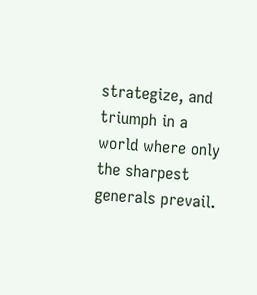strategize, and triumph in a world where only the sharpest generals prevail.